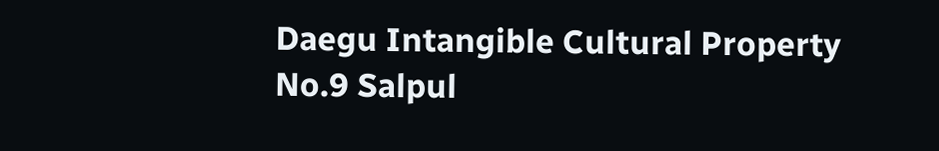Daegu Intangible Cultural Property No.9 Salpul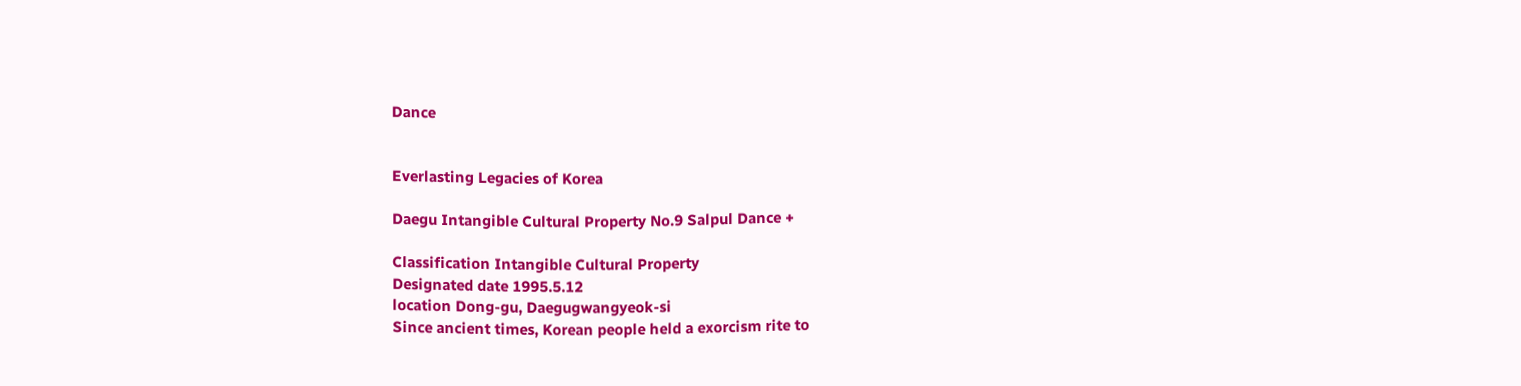Dance


Everlasting Legacies of Korea

Daegu Intangible Cultural Property No.9 Salpul Dance +

Classification Intangible Cultural Property
Designated date 1995.5.12
location Dong-gu, Daegugwangyeok-si
Since ancient times, Korean people held a exorcism rite to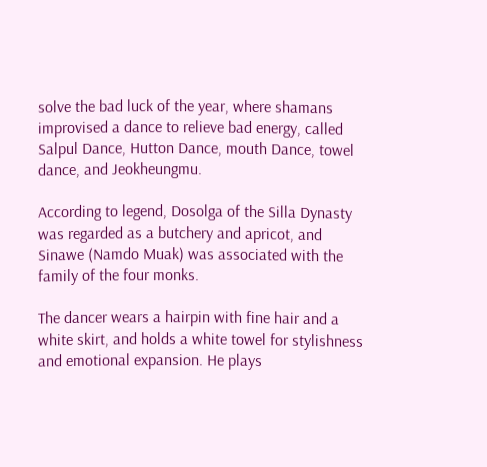solve the bad luck of the year, where shamans improvised a dance to relieve bad energy, called Salpul Dance, Hutton Dance, mouth Dance, towel dance, and Jeokheungmu.

According to legend, Dosolga of the Silla Dynasty was regarded as a butchery and apricot, and Sinawe (Namdo Muak) was associated with the family of the four monks.

The dancer wears a hairpin with fine hair and a white skirt, and holds a white towel for stylishness and emotional expansion. He plays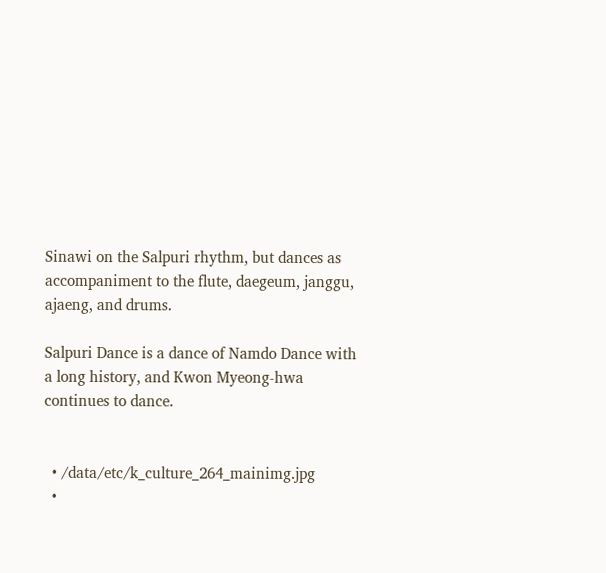Sinawi on the Salpuri rhythm, but dances as accompaniment to the flute, daegeum, janggu, ajaeng, and drums.

Salpuri Dance is a dance of Namdo Dance with a long history, and Kwon Myeong-hwa continues to dance.


  • /data/etc/k_culture_264_mainimg.jpg
  •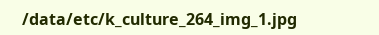/data/etc/k_culture_264_img_1.jpg